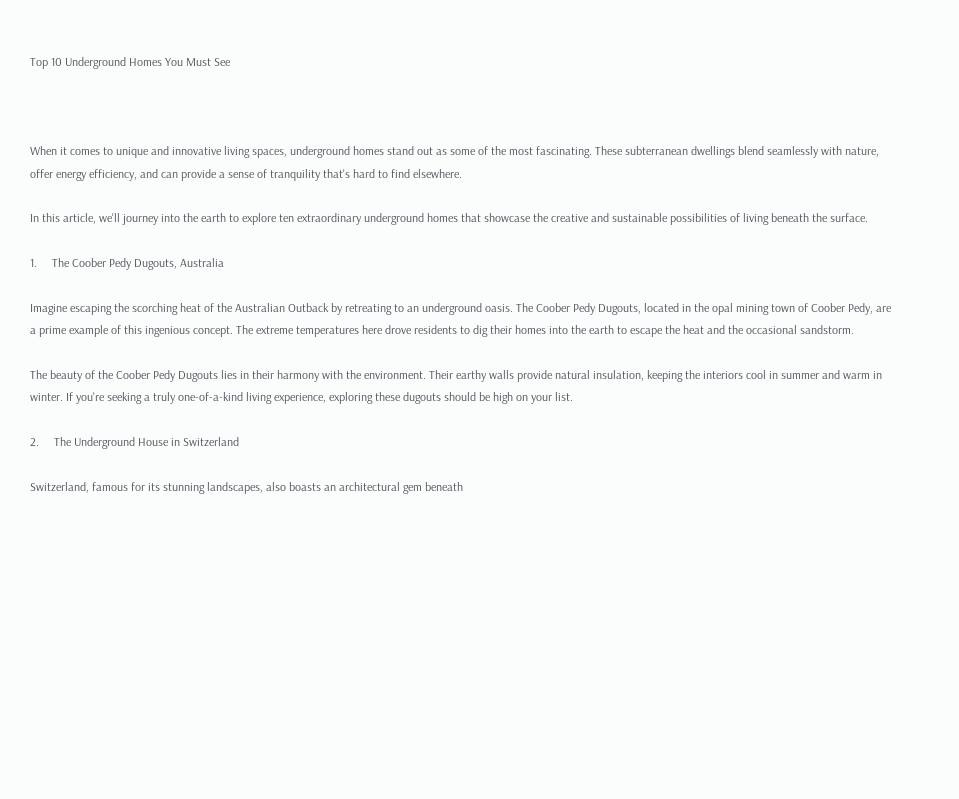Top 10 Underground Homes You Must See



When it comes to unique and innovative living spaces, underground homes stand out as some of the most fascinating. These subterranean dwellings blend seamlessly with nature, offer energy efficiency, and can provide a sense of tranquility that's hard to find elsewhere.

In this article, we'll journey into the earth to explore ten extraordinary underground homes that showcase the creative and sustainable possibilities of living beneath the surface.

1.     The Coober Pedy Dugouts, Australia

Imagine escaping the scorching heat of the Australian Outback by retreating to an underground oasis. The Coober Pedy Dugouts, located in the opal mining town of Coober Pedy, are a prime example of this ingenious concept. The extreme temperatures here drove residents to dig their homes into the earth to escape the heat and the occasional sandstorm.

The beauty of the Coober Pedy Dugouts lies in their harmony with the environment. Their earthy walls provide natural insulation, keeping the interiors cool in summer and warm in winter. If you're seeking a truly one-of-a-kind living experience, exploring these dugouts should be high on your list.

2.     The Underground House in Switzerland

Switzerland, famous for its stunning landscapes, also boasts an architectural gem beneath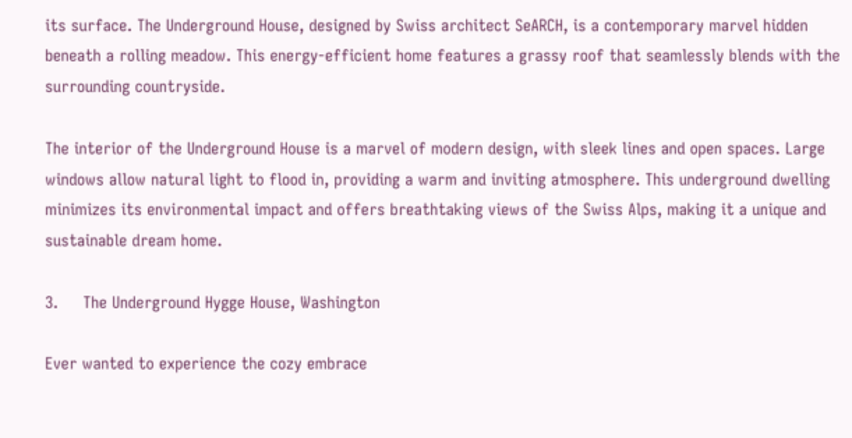its surface. The Underground House, designed by Swiss architect SeARCH, is a contemporary marvel hidden beneath a rolling meadow. This energy-efficient home features a grassy roof that seamlessly blends with the surrounding countryside.

The interior of the Underground House is a marvel of modern design, with sleek lines and open spaces. Large windows allow natural light to flood in, providing a warm and inviting atmosphere. This underground dwelling minimizes its environmental impact and offers breathtaking views of the Swiss Alps, making it a unique and sustainable dream home.

3.     The Underground Hygge House, Washington

Ever wanted to experience the cozy embrace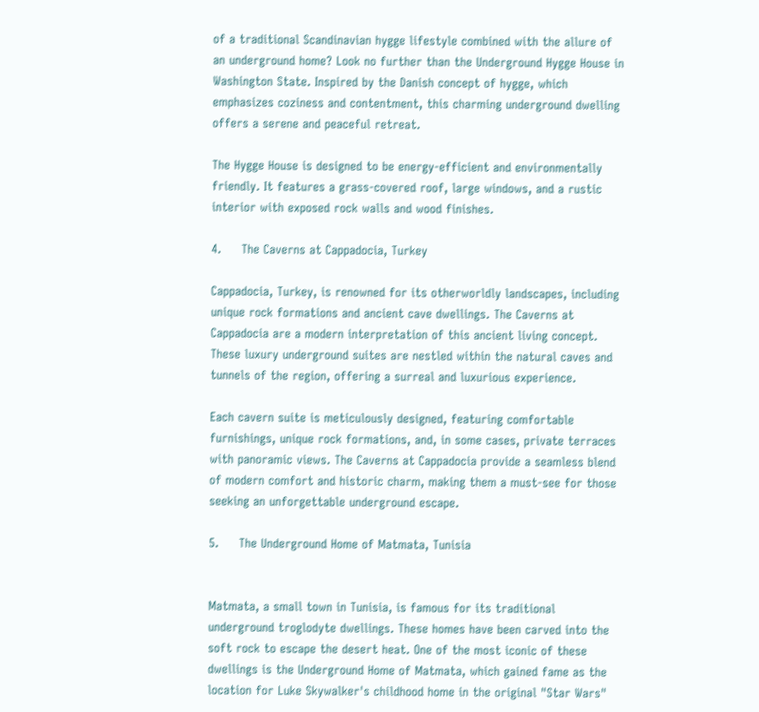of a traditional Scandinavian hygge lifestyle combined with the allure of an underground home? Look no further than the Underground Hygge House in Washington State. Inspired by the Danish concept of hygge, which emphasizes coziness and contentment, this charming underground dwelling offers a serene and peaceful retreat.

The Hygge House is designed to be energy-efficient and environmentally friendly. It features a grass-covered roof, large windows, and a rustic interior with exposed rock walls and wood finishes.

4.     The Caverns at Cappadocia, Turkey

Cappadocia, Turkey, is renowned for its otherworldly landscapes, including unique rock formations and ancient cave dwellings. The Caverns at Cappadocia are a modern interpretation of this ancient living concept. These luxury underground suites are nestled within the natural caves and tunnels of the region, offering a surreal and luxurious experience.

Each cavern suite is meticulously designed, featuring comfortable furnishings, unique rock formations, and, in some cases, private terraces with panoramic views. The Caverns at Cappadocia provide a seamless blend of modern comfort and historic charm, making them a must-see for those seeking an unforgettable underground escape.

5.     The Underground Home of Matmata, Tunisia


Matmata, a small town in Tunisia, is famous for its traditional underground troglodyte dwellings. These homes have been carved into the soft rock to escape the desert heat. One of the most iconic of these dwellings is the Underground Home of Matmata, which gained fame as the location for Luke Skywalker's childhood home in the original "Star Wars"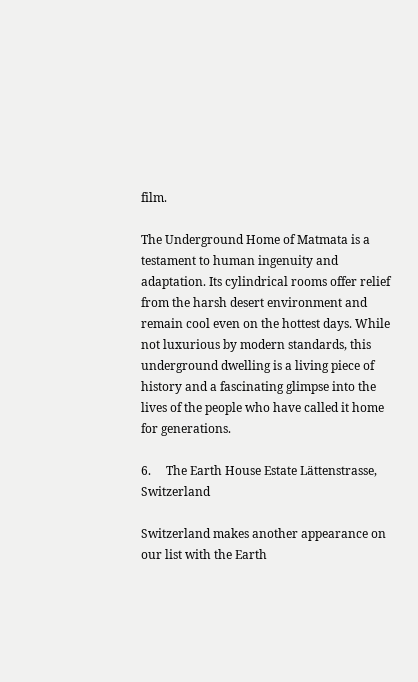film.

The Underground Home of Matmata is a testament to human ingenuity and adaptation. Its cylindrical rooms offer relief from the harsh desert environment and remain cool even on the hottest days. While not luxurious by modern standards, this underground dwelling is a living piece of history and a fascinating glimpse into the lives of the people who have called it home for generations.

6.     The Earth House Estate Lättenstrasse, Switzerland

Switzerland makes another appearance on our list with the Earth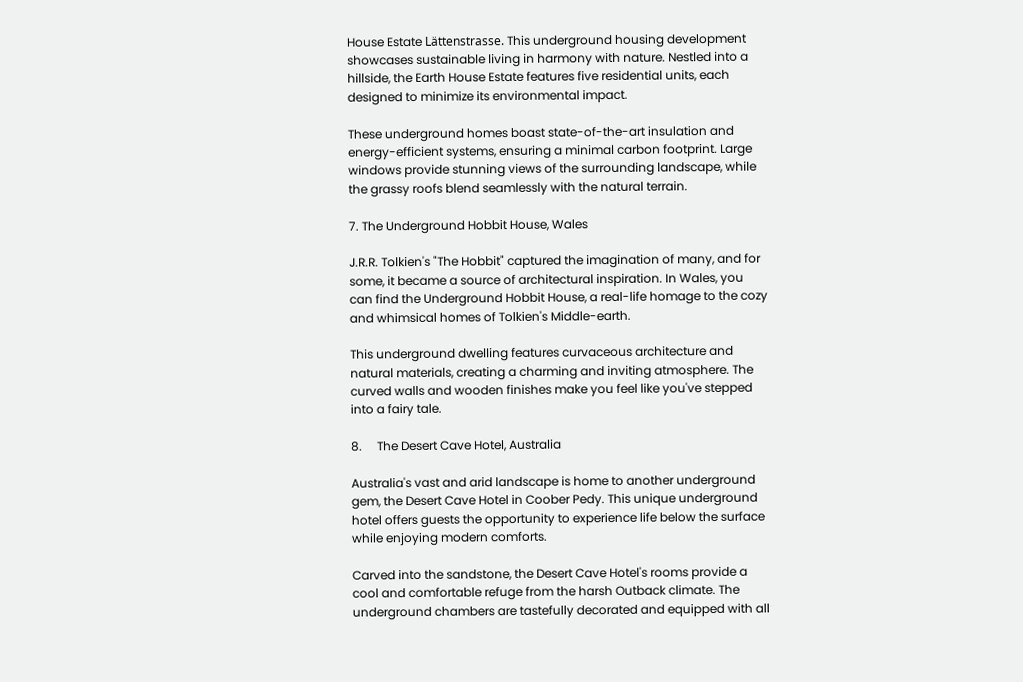House Estate Lättenstrasse. This underground housing development showcases sustainable living in harmony with nature. Nestled into a hillside, the Earth House Estate features five residential units, each designed to minimize its environmental impact.

These underground homes boast state-of-the-art insulation and energy-efficient systems, ensuring a minimal carbon footprint. Large windows provide stunning views of the surrounding landscape, while the grassy roofs blend seamlessly with the natural terrain.

7. The Underground Hobbit House, Wales

J.R.R. Tolkien's "The Hobbit" captured the imagination of many, and for some, it became a source of architectural inspiration. In Wales, you can find the Underground Hobbit House, a real-life homage to the cozy and whimsical homes of Tolkien's Middle-earth.

This underground dwelling features curvaceous architecture and natural materials, creating a charming and inviting atmosphere. The curved walls and wooden finishes make you feel like you've stepped into a fairy tale.

8.     The Desert Cave Hotel, Australia

Australia's vast and arid landscape is home to another underground gem, the Desert Cave Hotel in Coober Pedy. This unique underground hotel offers guests the opportunity to experience life below the surface while enjoying modern comforts.

Carved into the sandstone, the Desert Cave Hotel's rooms provide a cool and comfortable refuge from the harsh Outback climate. The underground chambers are tastefully decorated and equipped with all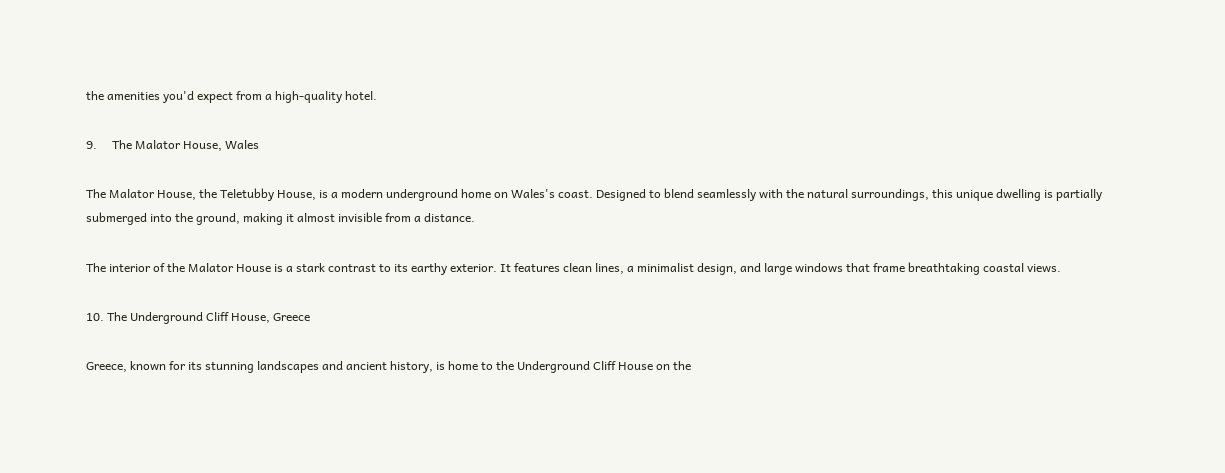the amenities you'd expect from a high-quality hotel.

9.     The Malator House, Wales

The Malator House, the Teletubby House, is a modern underground home on Wales's coast. Designed to blend seamlessly with the natural surroundings, this unique dwelling is partially submerged into the ground, making it almost invisible from a distance.

The interior of the Malator House is a stark contrast to its earthy exterior. It features clean lines, a minimalist design, and large windows that frame breathtaking coastal views.

10. The Underground Cliff House, Greece

Greece, known for its stunning landscapes and ancient history, is home to the Underground Cliff House on the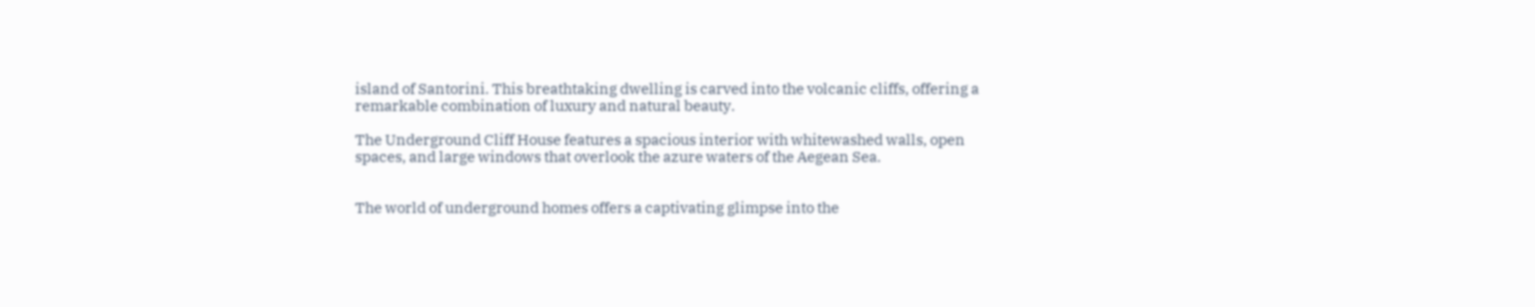island of Santorini. This breathtaking dwelling is carved into the volcanic cliffs, offering a remarkable combination of luxury and natural beauty.

The Underground Cliff House features a spacious interior with whitewashed walls, open spaces, and large windows that overlook the azure waters of the Aegean Sea.


The world of underground homes offers a captivating glimpse into the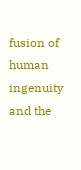fusion of human ingenuity and the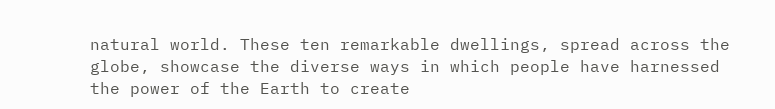natural world. These ten remarkable dwellings, spread across the globe, showcase the diverse ways in which people have harnessed the power of the Earth to create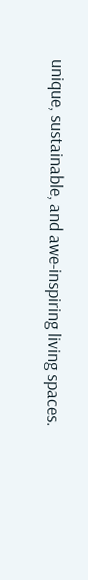unique, sustainable, and awe-inspiring living spaces.